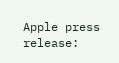Apple press release: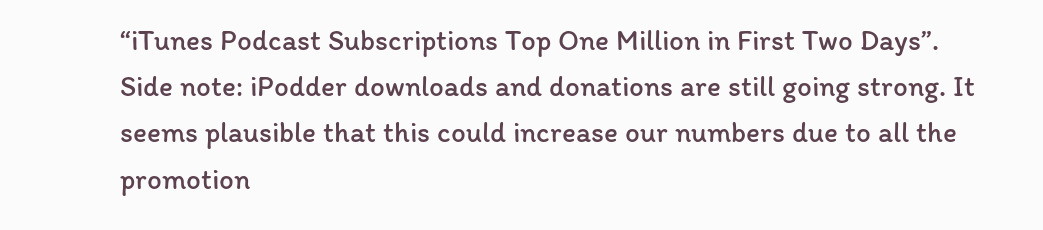“iTunes Podcast Subscriptions Top One Million in First Two Days”. Side note: iPodder downloads and donations are still going strong. It seems plausible that this could increase our numbers due to all the promotion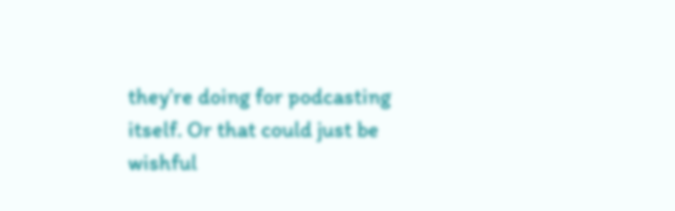they’re doing for podcasting itself. Or that could just be wishful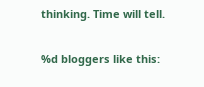thinking. Time will tell.

%d bloggers like this: